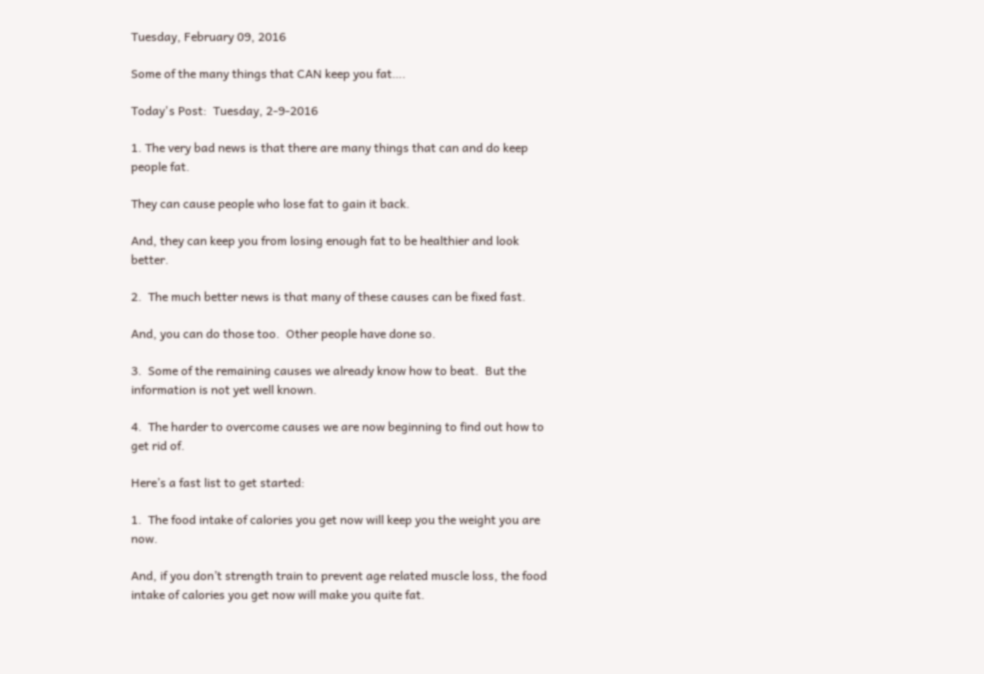Tuesday, February 09, 2016

Some of the many things that CAN keep you fat….

Today's Post:  Tuesday, 2-9-2016

1. The very bad news is that there are many things that can and do keep people fat.

They can cause people who lose fat to gain it back.

And, they can keep you from losing enough fat to be healthier and look better.

2.  The much better news is that many of these causes can be fixed fast.

And, you can do those too.  Other people have done so.

3.  Some of the remaining causes we already know how to beat.  But the information is not yet well known.

4.  The harder to overcome causes we are now beginning to find out how to get rid of.

Here’s a fast list to get started:

1.  The food intake of calories you get now will keep you the weight you are now.

And, if you don’t strength train to prevent age related muscle loss, the food intake of calories you get now will make you quite fat.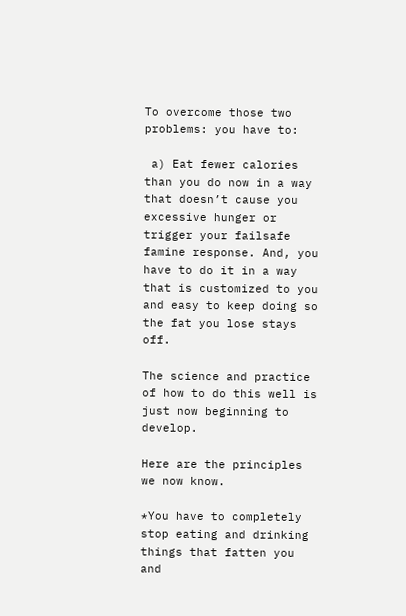To overcome those two problems: you have to:

 a) Eat fewer calories than you do now in a way that doesn’t cause you excessive hunger or trigger your failsafe famine response. And, you have to do it in a way that is customized to you and easy to keep doing so the fat you lose stays off.

The science and practice of how to do this well is just now beginning to develop.

Here are the principles we now know.

*You have to completely stop eating and drinking things that fatten you and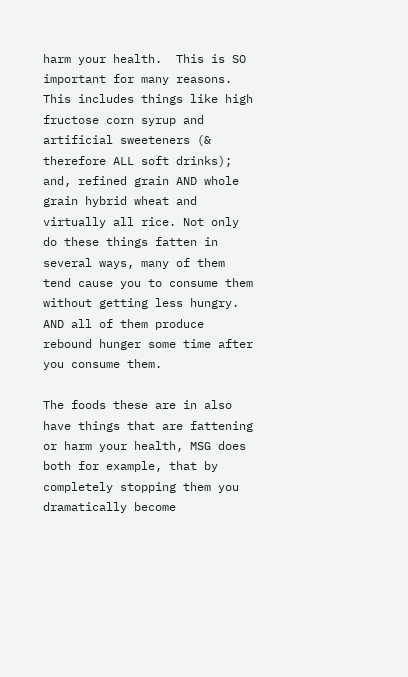harm your health.  This is SO important for many reasons.  This includes things like high fructose corn syrup and artificial sweeteners (& therefore ALL soft drinks); and, refined grain AND whole grain hybrid wheat and virtually all rice. Not only do these things fatten in several ways, many of them tend cause you to consume them without getting less hungry.  AND all of them produce rebound hunger some time after you consume them.

The foods these are in also have things that are fattening or harm your health, MSG does both for example, that by completely stopping them you dramatically become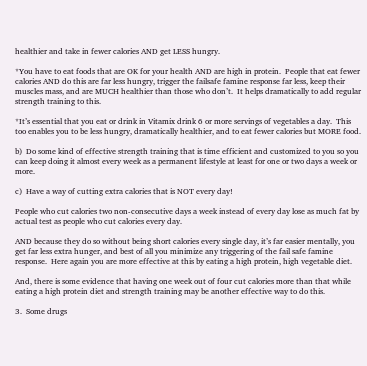healthier and take in fewer calories AND get LESS hungry.

*You have to eat foods that are OK for your health AND are high in protein.  People that eat fewer calories AND do this are far less hungry, trigger the failsafe famine response far less, keep their muscles mass, and are MUCH healthier than those who don’t.  It helps dramatically to add regular strength training to this.

*It’s essential that you eat or drink in Vitamix drink 6 or more servings of vegetables a day.  This too enables you to be less hungry, dramatically healthier, and to eat fewer calories but MORE food.

b)  Do some kind of effective strength training that is time efficient and customized to you so you can keep doing it almost every week as a permanent lifestyle at least for one or two days a week or more.

c)  Have a way of cutting extra calories that is NOT every day!

People who cut calories two non-consecutive days a week instead of every day lose as much fat by actual test as people who cut calories every day.

AND because they do so without being short calories every single day, it’s far easier mentally, you get far less extra hunger, and best of all you minimize any triggering of the fail safe famine response.  Here again you are more effective at this by eating a high protein, high vegetable diet.

And, there is some evidence that having one week out of four cut calories more than that while eating a high protein diet and strength training may be another effective way to do this.

3.  Some drugs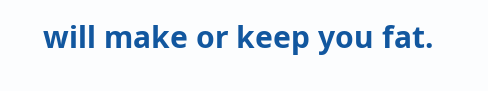will make or keep you fat.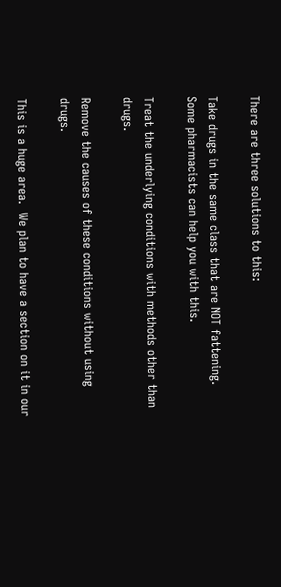There are three solutions to this:

Take drugs in the same class that are NOT fattening.  Some pharmacists can help you with this.

Treat the underlying conditions with methods other than drugs.

Remove the causes of these conditions without using drugs.

This is a huge area.  We plan to have a section on it in our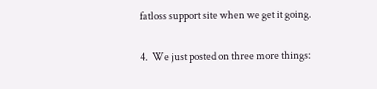fatloss support site when we get it going.

4.  We just posted on three more things: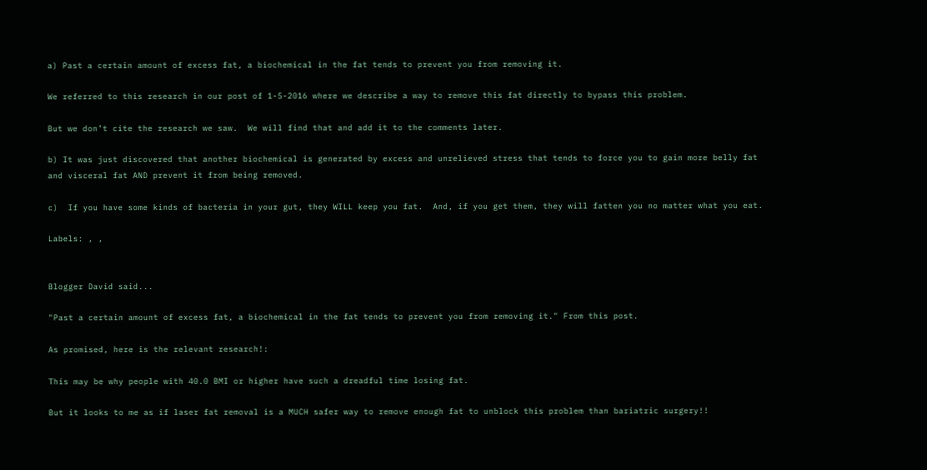a) Past a certain amount of excess fat, a biochemical in the fat tends to prevent you from removing it.

We referred to this research in our post of 1-5-2016 where we describe a way to remove this fat directly to bypass this problem.

But we don’t cite the research we saw.  We will find that and add it to the comments later.

b) It was just discovered that another biochemical is generated by excess and unrelieved stress that tends to force you to gain more belly fat and visceral fat AND prevent it from being removed.

c)  If you have some kinds of bacteria in your gut, they WILL keep you fat.  And, if you get them, they will fatten you no matter what you eat.

Labels: , ,


Blogger David said...

"Past a certain amount of excess fat, a biochemical in the fat tends to prevent you from removing it." From this post.

As promised, here is the relevant research!:

This may be why people with 40.0 BMI or higher have such a dreadful time losing fat.

But it looks to me as if laser fat removal is a MUCH safer way to remove enough fat to unblock this problem than bariatric surgery!!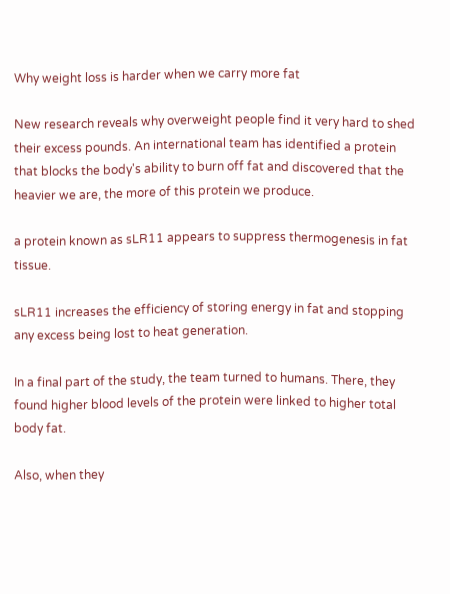Why weight loss is harder when we carry more fat

New research reveals why overweight people find it very hard to shed their excess pounds. An international team has identified a protein that blocks the body's ability to burn off fat and discovered that the heavier we are, the more of this protein we produce.

a protein known as sLR11 appears to suppress thermogenesis in fat tissue.

sLR11 increases the efficiency of storing energy in fat and stopping any excess being lost to heat generation.

In a final part of the study, the team turned to humans. There, they found higher blood levels of the protein were linked to higher total body fat.

Also, when they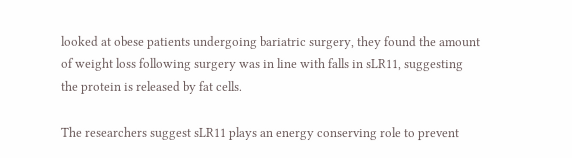looked at obese patients undergoing bariatric surgery, they found the amount of weight loss following surgery was in line with falls in sLR11, suggesting the protein is released by fat cells.

The researchers suggest sLR11 plays an energy conserving role to prevent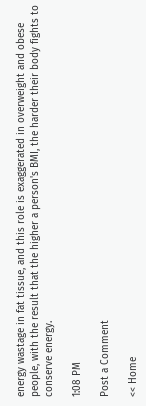energy wastage in fat tissue, and this role is exaggerated in overweight and obese people, with the result that the higher a person's BMI, the harder their body fights to conserve energy.

1:08 PM

Post a Comment

<< Home